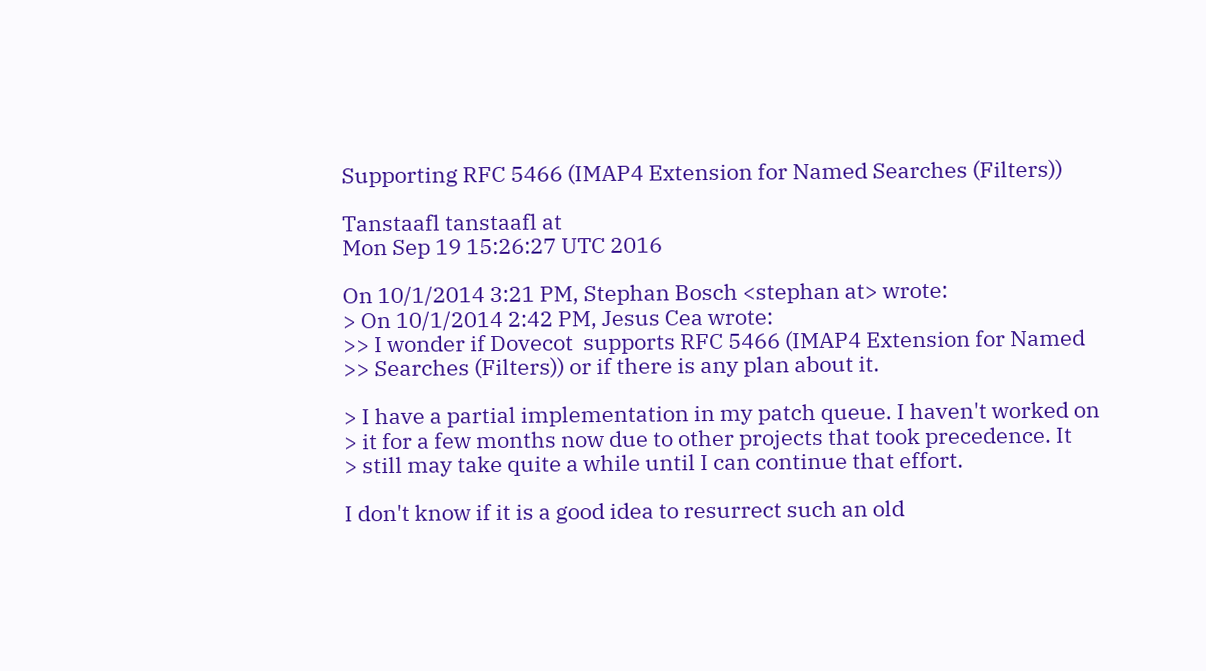Supporting RFC 5466 (IMAP4 Extension for Named Searches (Filters))

Tanstaafl tanstaafl at
Mon Sep 19 15:26:27 UTC 2016

On 10/1/2014 3:21 PM, Stephan Bosch <stephan at> wrote:
> On 10/1/2014 2:42 PM, Jesus Cea wrote:
>> I wonder if Dovecot  supports RFC 5466 (IMAP4 Extension for Named
>> Searches (Filters)) or if there is any plan about it.

> I have a partial implementation in my patch queue. I haven't worked on
> it for a few months now due to other projects that took precedence. It
> still may take quite a while until I can continue that effort.

I don't know if it is a good idea to resurrect such an old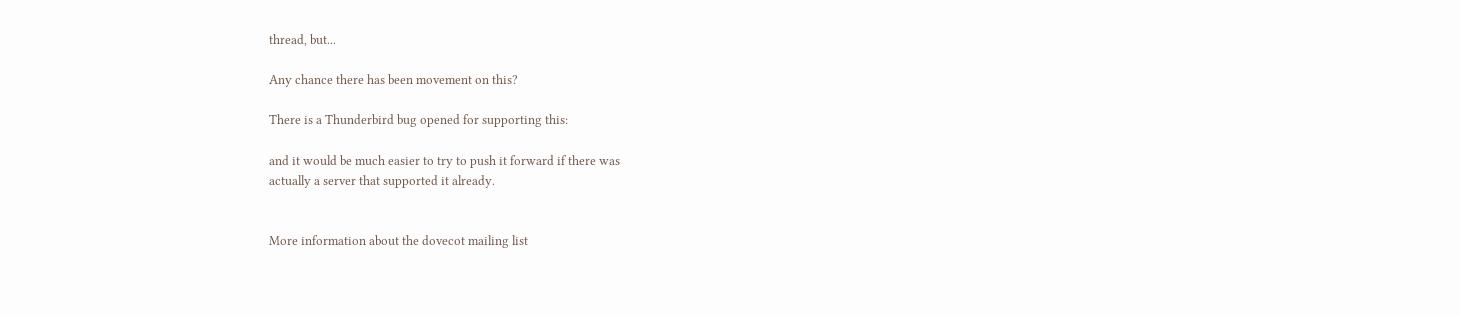thread, but...

Any chance there has been movement on this?

There is a Thunderbird bug opened for supporting this:

and it would be much easier to try to push it forward if there was
actually a server that supported it already.


More information about the dovecot mailing list